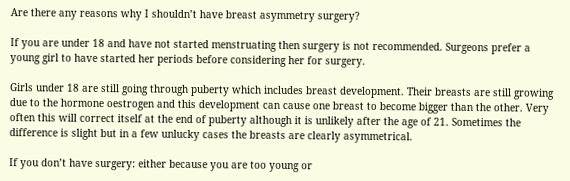Are there any reasons why I shouldn’t have breast asymmetry surgery?

If you are under 18 and have not started menstruating then surgery is not recommended. Surgeons prefer a young girl to have started her periods before considering her for surgery.

Girls under 18 are still going through puberty which includes breast development. Their breasts are still growing due to the hormone oestrogen and this development can cause one breast to become bigger than the other. Very often this will correct itself at the end of puberty although it is unlikely after the age of 21. Sometimes the difference is slight but in a few unlucky cases the breasts are clearly asymmetrical.

If you don’t have surgery: either because you are too young or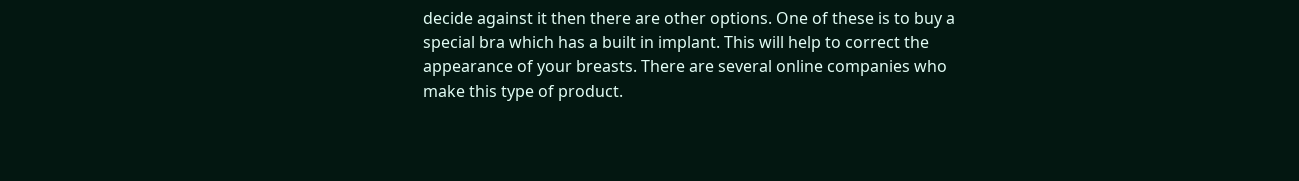decide against it then there are other options. One of these is to buy a special bra which has a built in implant. This will help to correct the appearance of your breasts. There are several online companies who make this type of product.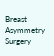Breast Asymmetry Surgery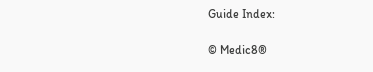Guide Index:

© Medic8®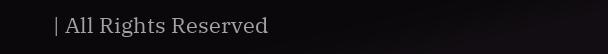| All Rights Reserved